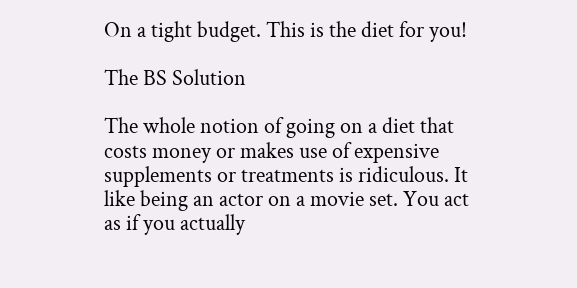On a tight budget. This is the diet for you!

The BS Solution

The whole notion of going on a diet that costs money or makes use of expensive supplements or treatments is ridiculous. It like being an actor on a movie set. You act as if you actually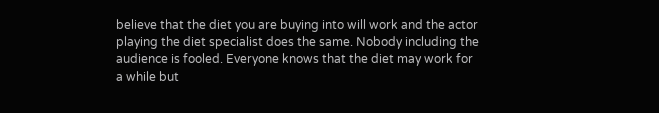believe that the diet you are buying into will work and the actor playing the diet specialist does the same. Nobody including the audience is fooled. Everyone knows that the diet may work for a while but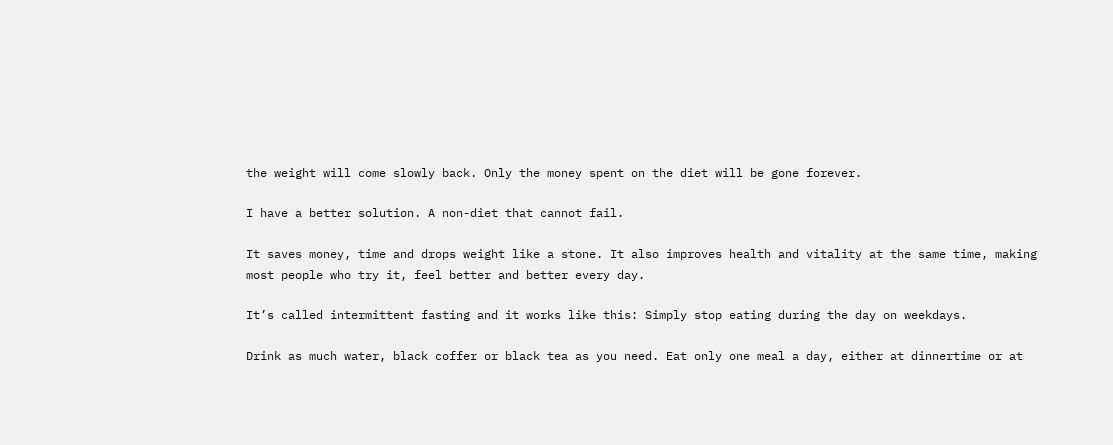the weight will come slowly back. Only the money spent on the diet will be gone forever.

I have a better solution. A non-diet that cannot fail.

It saves money, time and drops weight like a stone. It also improves health and vitality at the same time, making most people who try it, feel better and better every day.

It’s called intermittent fasting and it works like this: Simply stop eating during the day on weekdays.

Drink as much water, black coffer or black tea as you need. Eat only one meal a day, either at dinnertime or at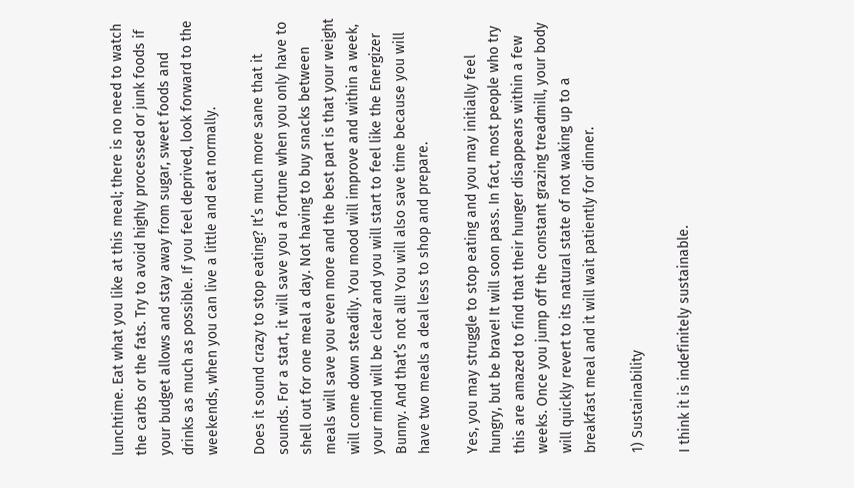lunchtime. Eat what you like at this meal; there is no need to watch the carbs or the fats. Try to avoid highly processed or junk foods if your budget allows and stay away from sugar, sweet foods and drinks as much as possible. If you feel deprived, look forward to the weekends, when you can live a little and eat normally.

Does it sound crazy to stop eating? It’s much more sane that it sounds. For a start, it will save you a fortune when you only have to shell out for one meal a day. Not having to buy snacks between meals will save you even more and the best part is that your weight will come down steadily. You mood will improve and within a week, your mind will be clear and you will start to feel like the Energizer Bunny. And that’s not all! You will also save time because you will have two meals a deal less to shop and prepare.

Yes, you may struggle to stop eating and you may initially feel hungry, but be brave! It will soon pass. In fact, most people who try this are amazed to find that their hunger disappears within a few weeks. Once you jump off the constant grazing treadmill, your body will quickly revert to its natural state of not waking up to a breakfast meal and it will wait patiently for dinner.

1) Sustainability

I think it is indefinitely sustainable.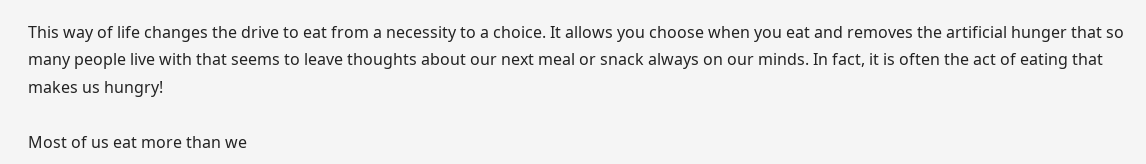This way of life changes the drive to eat from a necessity to a choice. It allows you choose when you eat and removes the artificial hunger that so many people live with that seems to leave thoughts about our next meal or snack always on our minds. In fact, it is often the act of eating that makes us hungry!

Most of us eat more than we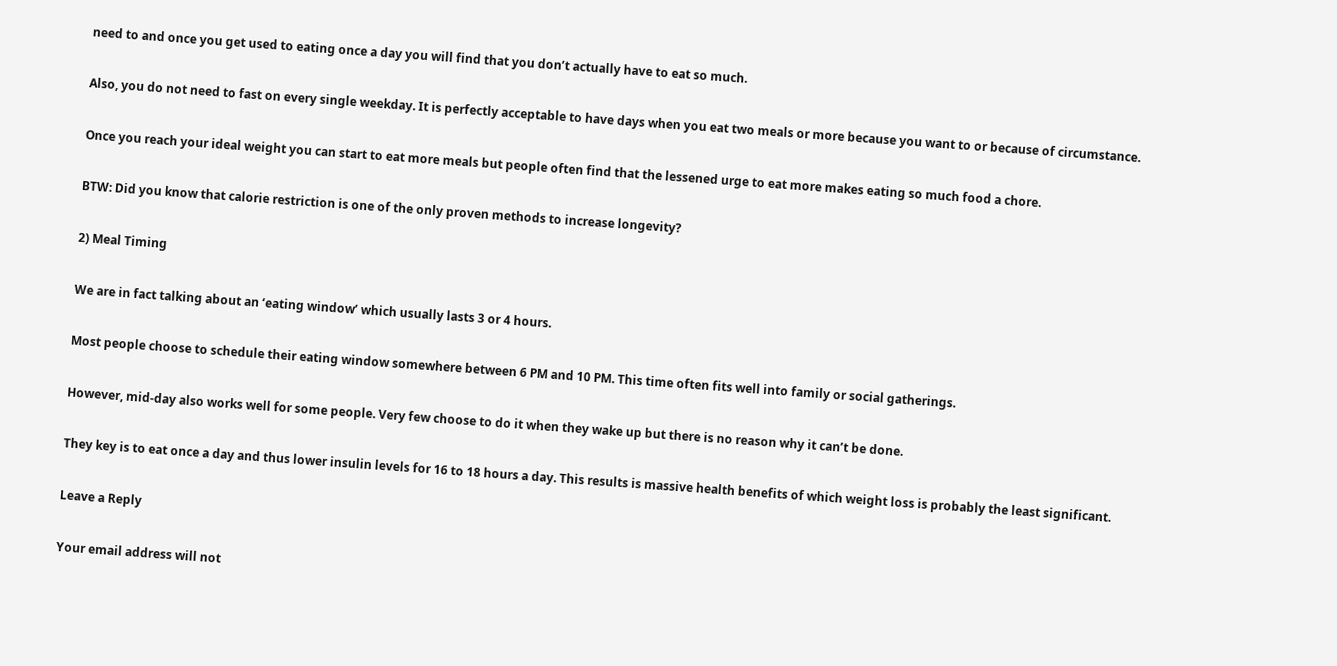need to and once you get used to eating once a day you will find that you don’t actually have to eat so much.

Also, you do not need to fast on every single weekday. It is perfectly acceptable to have days when you eat two meals or more because you want to or because of circumstance.

Once you reach your ideal weight you can start to eat more meals but people often find that the lessened urge to eat more makes eating so much food a chore.

BTW: Did you know that calorie restriction is one of the only proven methods to increase longevity?

2) Meal Timing

We are in fact talking about an ‘eating window’ which usually lasts 3 or 4 hours.

Most people choose to schedule their eating window somewhere between 6 PM and 10 PM. This time often fits well into family or social gatherings.

However, mid-day also works well for some people. Very few choose to do it when they wake up but there is no reason why it can’t be done.

They key is to eat once a day and thus lower insulin levels for 16 to 18 hours a day. This results is massive health benefits of which weight loss is probably the least significant.

Leave a Reply

Your email address will not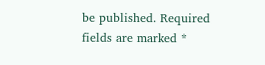be published. Required fields are marked *